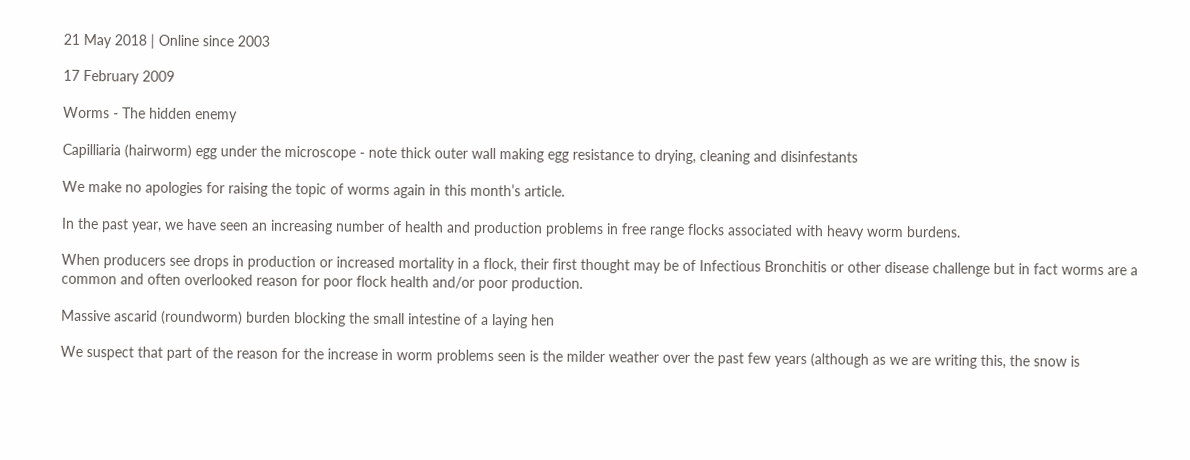21 May 2018 | Online since 2003

17 February 2009

Worms - The hidden enemy

Capilliaria (hairworm) egg under the microscope - note thick outer wall making egg resistance to drying, cleaning and disinfestants

We make no apologies for raising the topic of worms again in this month’s article.

In the past year, we have seen an increasing number of health and production problems in free range flocks associated with heavy worm burdens.

When producers see drops in production or increased mortality in a flock, their first thought may be of Infectious Bronchitis or other disease challenge but in fact worms are a common and often overlooked reason for poor flock health and/or poor production.

Massive ascarid (roundworm) burden blocking the small intestine of a laying hen

We suspect that part of the reason for the increase in worm problems seen is the milder weather over the past few years (although as we are writing this, the snow is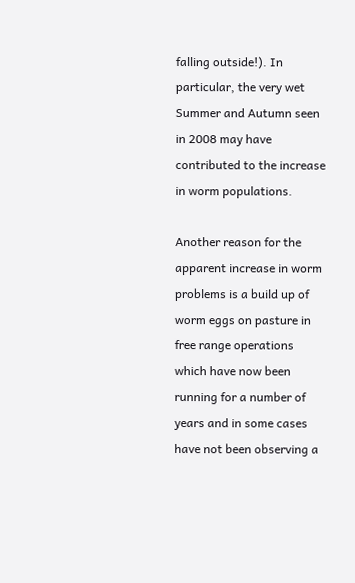falling outside!). In particular, the very wet Summer and Autumn seen in 2008 may have contributed to the increase in worm populations.

Another reason for the apparent increase in worm problems is a build up of worm eggs on pasture in free range operations which have now been running for a number of years and in some cases have not been observing a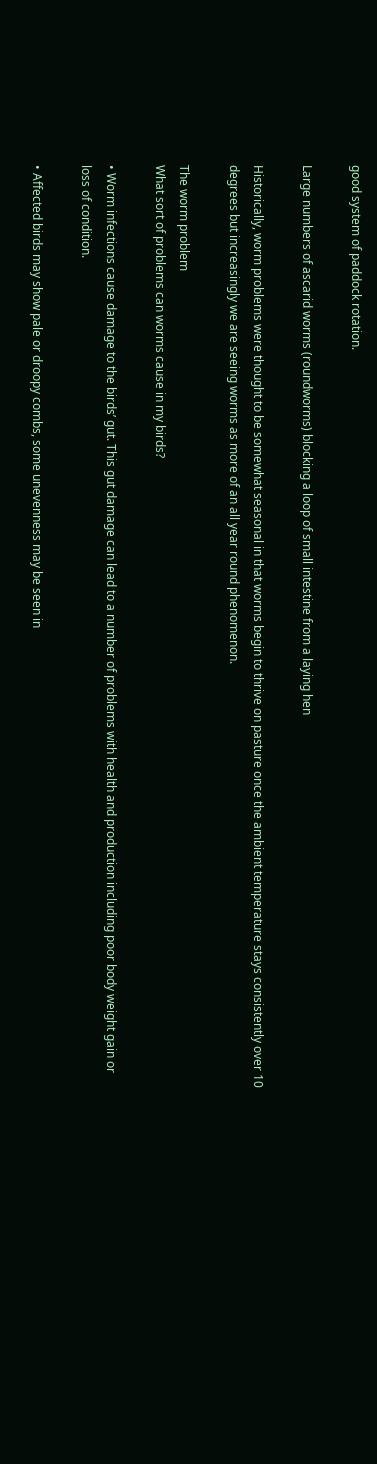good system of paddock rotation.

Large numbers of ascarid worms (roundworms) blocking a loop of small intestine from a laying hen

Historically, worm problems were thought to be somewhat seasonal in that worms begin to thrive on pasture once the ambient temperature stays consistently over 10 degrees but increasingly we are seeing worms as more of an all year round phenomenon.

The worm problem
What sort of problems can worms cause in my birds?

• Worm infections cause damage to the birds’ gut. This gut damage can lead to a number of problems with health and production including poor body weight gain or loss of condition.

• Affected birds may show pale or droopy combs, some unevenness may be seen in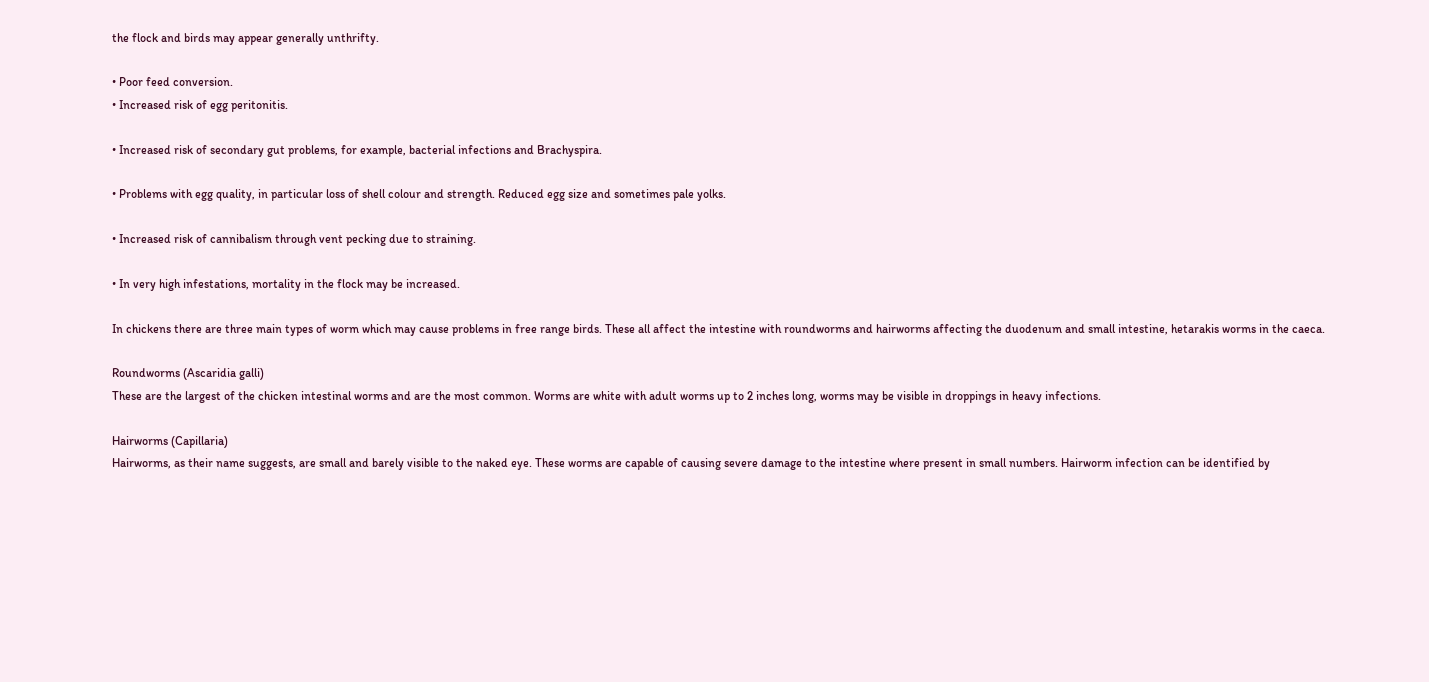the flock and birds may appear generally unthrifty.

• Poor feed conversion.
• Increased risk of egg peritonitis.

• Increased risk of secondary gut problems, for example, bacterial infections and Brachyspira.

• Problems with egg quality, in particular loss of shell colour and strength. Reduced egg size and sometimes pale yolks.

• Increased risk of cannibalism through vent pecking due to straining.

• In very high infestations, mortality in the flock may be increased.

In chickens there are three main types of worm which may cause problems in free range birds. These all affect the intestine with roundworms and hairworms affecting the duodenum and small intestine, hetarakis worms in the caeca.

Roundworms (Ascaridia galli)
These are the largest of the chicken intestinal worms and are the most common. Worms are white with adult worms up to 2 inches long, worms may be visible in droppings in heavy infections.

Hairworms (Capillaria)
Hairworms, as their name suggests, are small and barely visible to the naked eye. These worms are capable of causing severe damage to the intestine where present in small numbers. Hairworm infection can be identified by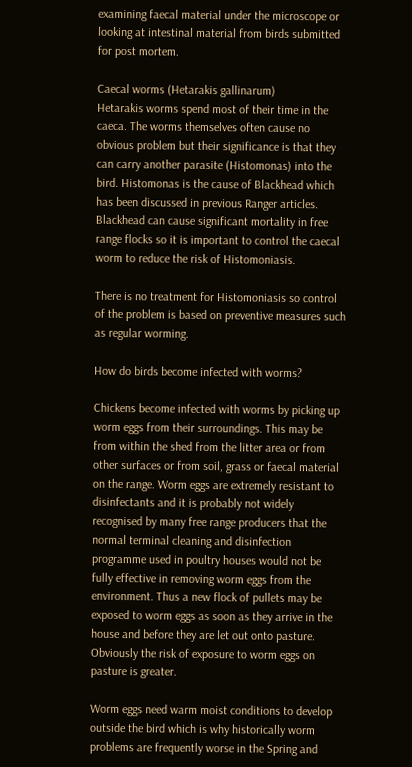examining faecal material under the microscope or looking at intestinal material from birds submitted for post mortem.

Caecal worms (Hetarakis gallinarum)
Hetarakis worms spend most of their time in the caeca. The worms themselves often cause no obvious problem but their significance is that they can carry another parasite (Histomonas) into the bird. Histomonas is the cause of Blackhead which has been discussed in previous Ranger articles. Blackhead can cause significant mortality in free range flocks so it is important to control the caecal worm to reduce the risk of Histomoniasis.

There is no treatment for Histomoniasis so control of the problem is based on preventive measures such as regular worming.

How do birds become infected with worms?

Chickens become infected with worms by picking up worm eggs from their surroundings. This may be from within the shed from the litter area or from other surfaces or from soil, grass or faecal material on the range. Worm eggs are extremely resistant to disinfectants and it is probably not widely recognised by many free range producers that the normal terminal cleaning and disinfection programme used in poultry houses would not be fully effective in removing worm eggs from the environment. Thus a new flock of pullets may be exposed to worm eggs as soon as they arrive in the house and before they are let out onto pasture. Obviously the risk of exposure to worm eggs on pasture is greater.

Worm eggs need warm moist conditions to develop outside the bird which is why historically worm problems are frequently worse in the Spring and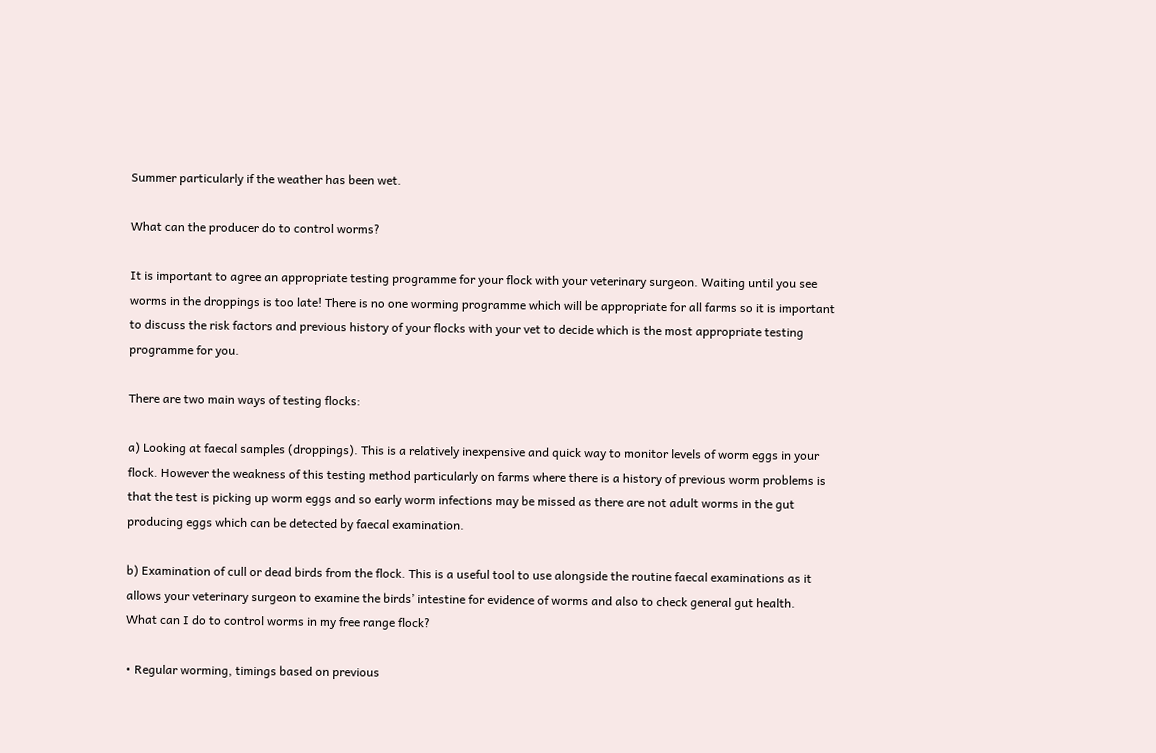Summer particularly if the weather has been wet.

What can the producer do to control worms?

It is important to agree an appropriate testing programme for your flock with your veterinary surgeon. Waiting until you see worms in the droppings is too late! There is no one worming programme which will be appropriate for all farms so it is important to discuss the risk factors and previous history of your flocks with your vet to decide which is the most appropriate testing programme for you.

There are two main ways of testing flocks:

a) Looking at faecal samples (droppings). This is a relatively inexpensive and quick way to monitor levels of worm eggs in your flock. However the weakness of this testing method particularly on farms where there is a history of previous worm problems is that the test is picking up worm eggs and so early worm infections may be missed as there are not adult worms in the gut producing eggs which can be detected by faecal examination.

b) Examination of cull or dead birds from the flock. This is a useful tool to use alongside the routine faecal examinations as it allows your veterinary surgeon to examine the birds’ intestine for evidence of worms and also to check general gut health.
What can I do to control worms in my free range flock?

• Regular worming, timings based on previous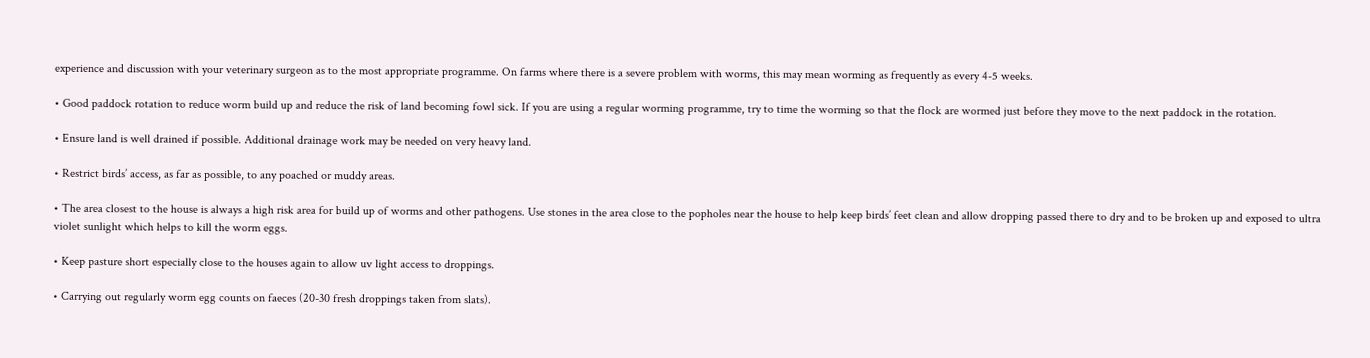experience and discussion with your veterinary surgeon as to the most appropriate programme. On farms where there is a severe problem with worms, this may mean worming as frequently as every 4-5 weeks.

• Good paddock rotation to reduce worm build up and reduce the risk of land becoming fowl sick. If you are using a regular worming programme, try to time the worming so that the flock are wormed just before they move to the next paddock in the rotation.

• Ensure land is well drained if possible. Additional drainage work may be needed on very heavy land.

• Restrict birds’ access, as far as possible, to any poached or muddy areas.

• The area closest to the house is always a high risk area for build up of worms and other pathogens. Use stones in the area close to the popholes near the house to help keep birds’ feet clean and allow dropping passed there to dry and to be broken up and exposed to ultra violet sunlight which helps to kill the worm eggs.

• Keep pasture short especially close to the houses again to allow uv light access to droppings.

• Carrying out regularly worm egg counts on faeces (20-30 fresh droppings taken from slats).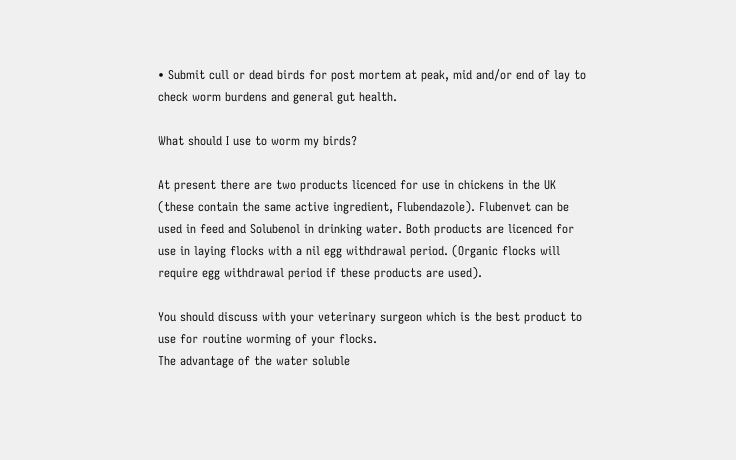• Submit cull or dead birds for post mortem at peak, mid and/or end of lay to check worm burdens and general gut health.

What should I use to worm my birds?

At present there are two products licenced for use in chickens in the UK (these contain the same active ingredient, Flubendazole). Flubenvet can be used in feed and Solubenol in drinking water. Both products are licenced for use in laying flocks with a nil egg withdrawal period. (Organic flocks will require egg withdrawal period if these products are used).

You should discuss with your veterinary surgeon which is the best product to use for routine worming of your flocks.
The advantage of the water soluble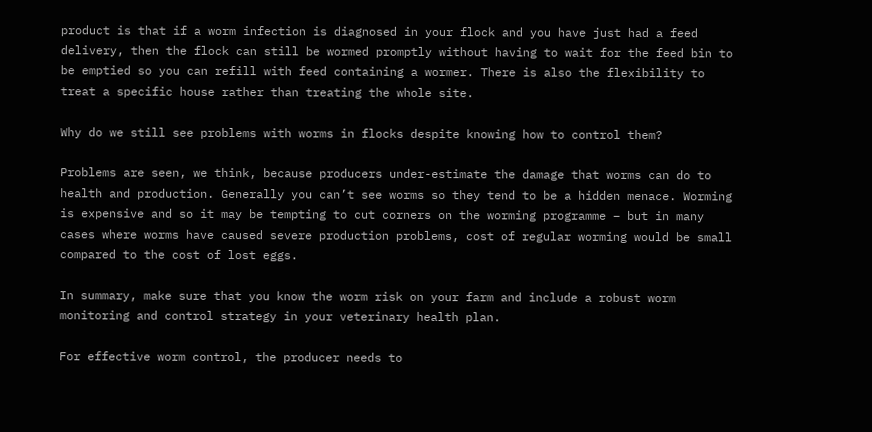product is that if a worm infection is diagnosed in your flock and you have just had a feed delivery, then the flock can still be wormed promptly without having to wait for the feed bin to be emptied so you can refill with feed containing a wormer. There is also the flexibility to treat a specific house rather than treating the whole site.

Why do we still see problems with worms in flocks despite knowing how to control them?

Problems are seen, we think, because producers under-estimate the damage that worms can do to health and production. Generally you can’t see worms so they tend to be a hidden menace. Worming is expensive and so it may be tempting to cut corners on the worming programme – but in many cases where worms have caused severe production problems, cost of regular worming would be small compared to the cost of lost eggs.

In summary, make sure that you know the worm risk on your farm and include a robust worm monitoring and control strategy in your veterinary health plan.

For effective worm control, the producer needs to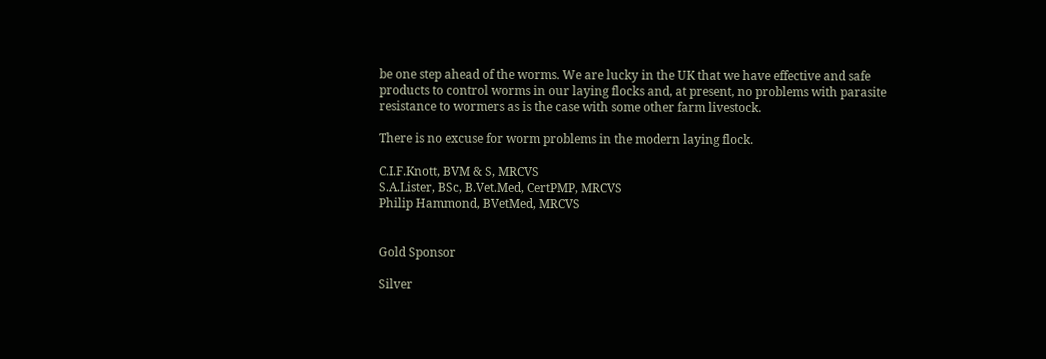be one step ahead of the worms. We are lucky in the UK that we have effective and safe products to control worms in our laying flocks and, at present, no problems with parasite resistance to wormers as is the case with some other farm livestock.

There is no excuse for worm problems in the modern laying flock.

C.I.F.Knott, BVM & S, MRCVS
S.A.Lister, BSc, B.Vet.Med, CertPMP, MRCVS
Philip Hammond, BVetMed, MRCVS


Gold Sponsor

Silver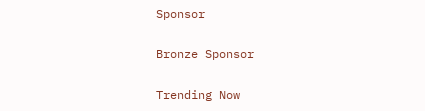Sponsor

Bronze Sponsor

Trending Now